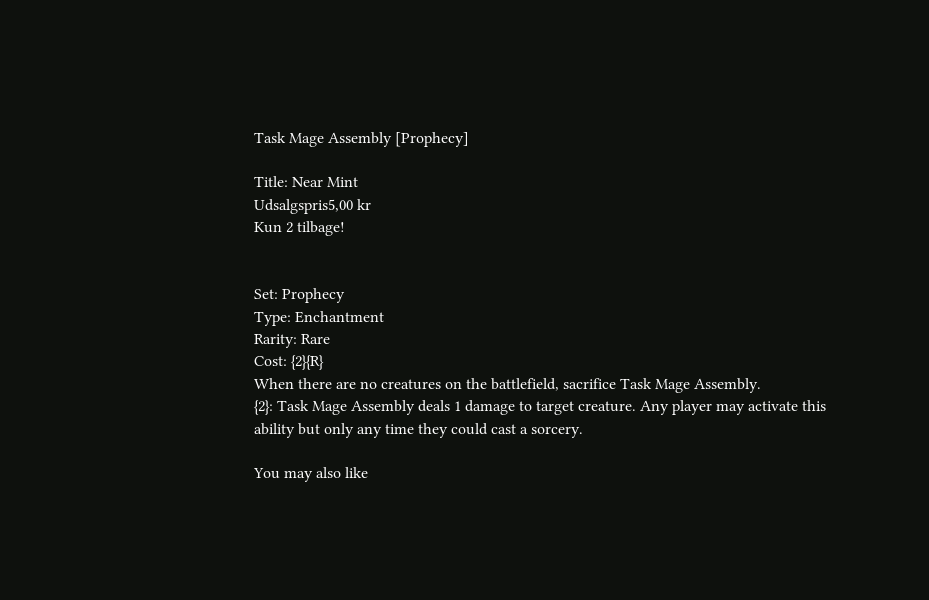Task Mage Assembly [Prophecy]

Title: Near Mint
Udsalgspris5,00 kr
Kun 2 tilbage!


Set: Prophecy
Type: Enchantment
Rarity: Rare
Cost: {2}{R}
When there are no creatures on the battlefield, sacrifice Task Mage Assembly.
{2}: Task Mage Assembly deals 1 damage to target creature. Any player may activate this ability but only any time they could cast a sorcery.

You may also like